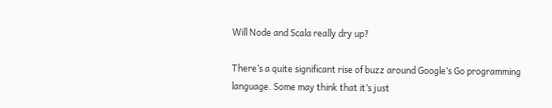Will Node and Scala really dry up?

There’s a quite significant rise of buzz around Google’s Go programming language. Some may think that it’s just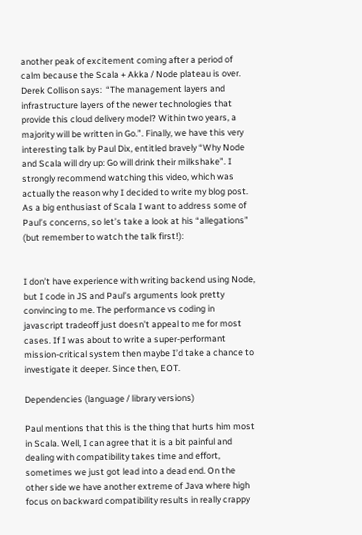another peak of excitement coming after a period of calm because the Scala + Akka / Node plateau is over. Derek Collison says:  “The management layers and infrastructure layers of the newer technologies that provide this cloud delivery model? Within two years, a majority will be written in Go.”. Finally, we have this very interesting talk by Paul Dix, entitled bravely “Why Node and Scala will dry up: Go will drink their milkshake”. I strongly recommend watching this video, which was actually the reason why I decided to write my blog post. As a big enthusiast of Scala I want to address some of Paul’s concerns, so let’s take a look at his “allegations” (but remember to watch the talk first!):


I don’t have experience with writing backend using Node, but I code in JS and Paul’s arguments look pretty convincing to me. The performance vs coding in javascript tradeoff just doesn’t appeal to me for most cases. If I was about to write a super-performant mission-critical system then maybe I’d take a chance to investigate it deeper. Since then, EOT.

Dependencies (language / library versions)

Paul mentions that this is the thing that hurts him most in Scala. Well, I can agree that it is a bit painful and dealing with compatibility takes time and effort, sometimes we just got lead into a dead end. On the other side we have another extreme of Java where high focus on backward compatibility results in really crappy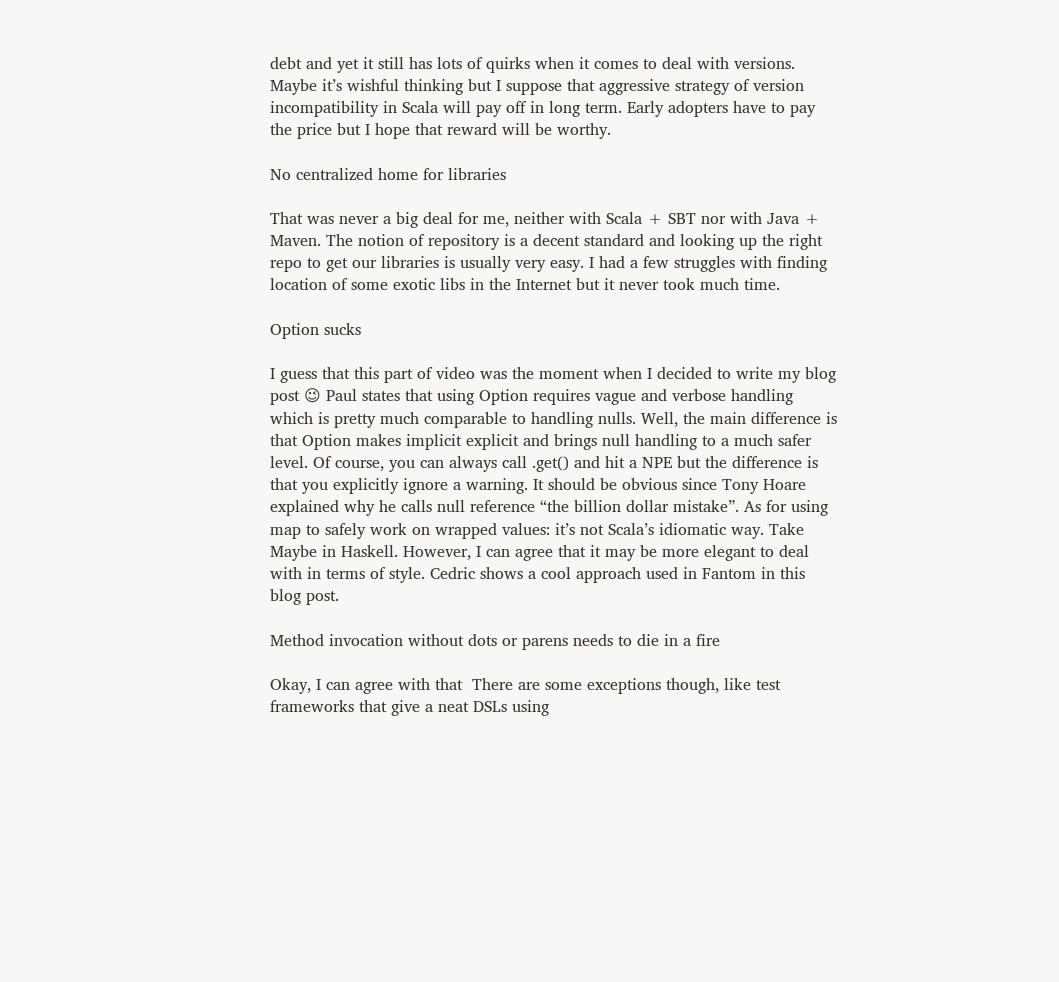debt and yet it still has lots of quirks when it comes to deal with versions. Maybe it’s wishful thinking but I suppose that aggressive strategy of version incompatibility in Scala will pay off in long term. Early adopters have to pay the price but I hope that reward will be worthy.

No centralized home for libraries

That was never a big deal for me, neither with Scala + SBT nor with Java + Maven. The notion of repository is a decent standard and looking up the right repo to get our libraries is usually very easy. I had a few struggles with finding location of some exotic libs in the Internet but it never took much time.

Option sucks

I guess that this part of video was the moment when I decided to write my blog post 😉 Paul states that using Option requires vague and verbose handling which is pretty much comparable to handling nulls. Well, the main difference is that Option makes implicit explicit and brings null handling to a much safer level. Of course, you can always call .get() and hit a NPE but the difference is that you explicitly ignore a warning. It should be obvious since Tony Hoare explained why he calls null reference “the billion dollar mistake”. As for using map to safely work on wrapped values: it’s not Scala’s idiomatic way. Take Maybe in Haskell. However, I can agree that it may be more elegant to deal with in terms of style. Cedric shows a cool approach used in Fantom in this blog post.

Method invocation without dots or parens needs to die in a fire

Okay, I can agree with that  There are some exceptions though, like test frameworks that give a neat DSLs using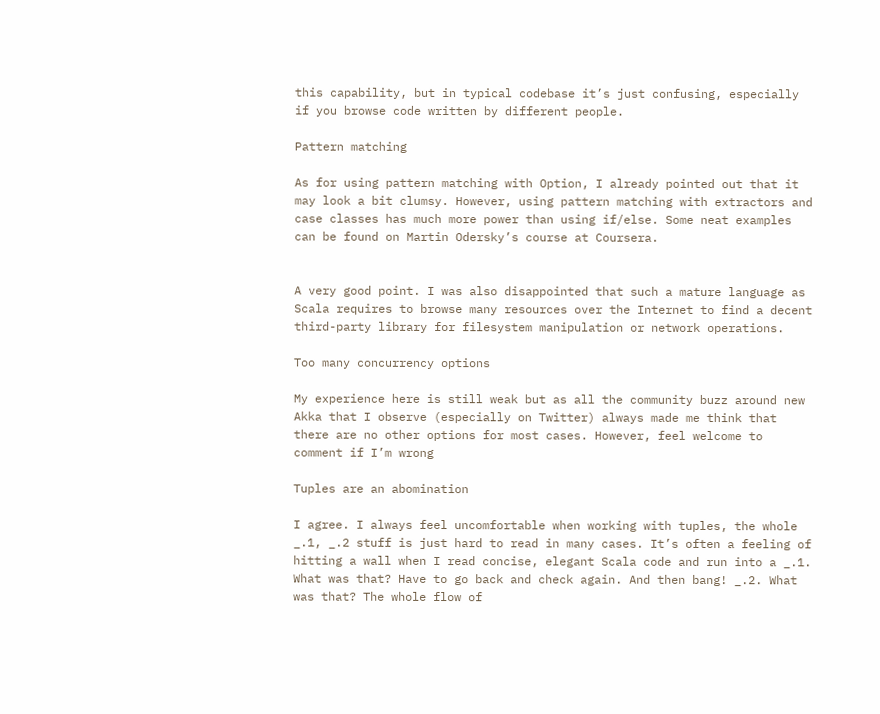this capability, but in typical codebase it’s just confusing, especially if you browse code written by different people.

Pattern matching

As for using pattern matching with Option, I already pointed out that it may look a bit clumsy. However, using pattern matching with extractors and case classes has much more power than using if/else. Some neat examples can be found on Martin Odersky’s course at Coursera.


A very good point. I was also disappointed that such a mature language as Scala requires to browse many resources over the Internet to find a decent third-party library for filesystem manipulation or network operations.

Too many concurrency options

My experience here is still weak but as all the community buzz around new Akka that I observe (especially on Twitter) always made me think that there are no other options for most cases. However, feel welcome to comment if I’m wrong

Tuples are an abomination

I agree. I always feel uncomfortable when working with tuples, the whole _.1, _.2 stuff is just hard to read in many cases. It’s often a feeling of hitting a wall when I read concise, elegant Scala code and run into a _.1. What was that? Have to go back and check again. And then bang! _.2. What was that? The whole flow of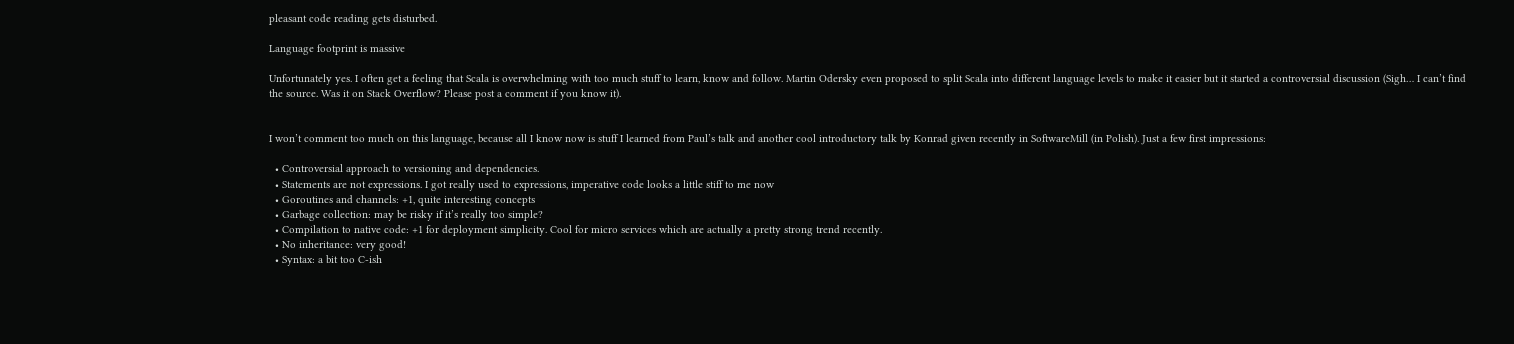pleasant code reading gets disturbed.

Language footprint is massive

Unfortunately yes. I often get a feeling that Scala is overwhelming with too much stuff to learn, know and follow. Martin Odersky even proposed to split Scala into different language levels to make it easier but it started a controversial discussion (Sigh… I can’t find the source. Was it on Stack Overflow? Please post a comment if you know it).


I won’t comment too much on this language, because all I know now is stuff I learned from Paul’s talk and another cool introductory talk by Konrad given recently in SoftwareMill (in Polish). Just a few first impressions:

  • Controversial approach to versioning and dependencies.
  • Statements are not expressions. I got really used to expressions, imperative code looks a little stiff to me now
  • Goroutines and channels: +1, quite interesting concepts
  • Garbage collection: may be risky if it’s really too simple?
  • Compilation to native code: +1 for deployment simplicity. Cool for micro services which are actually a pretty strong trend recently.
  • No inheritance: very good!
  • Syntax: a bit too C-ish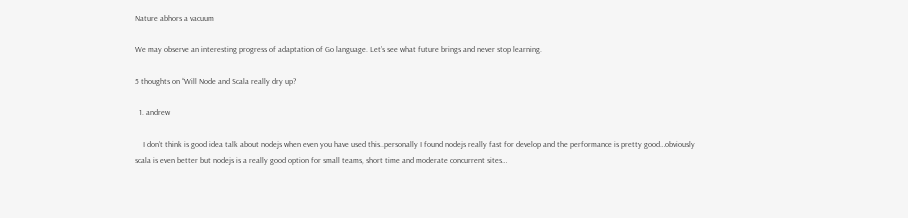Nature abhors a vacuum

We may observe an interesting progress of adaptation of Go language. Let’s see what future brings and never stop learning.

5 thoughts on “Will Node and Scala really dry up?

  1. andrew

    I don’t think is good idea talk about nodejs when even you have used this..personally I found nodejs really fast for develop and the performance is pretty good…obviously scala is even better but nodejs is a really good option for small teams, short time and moderate concurrent sites…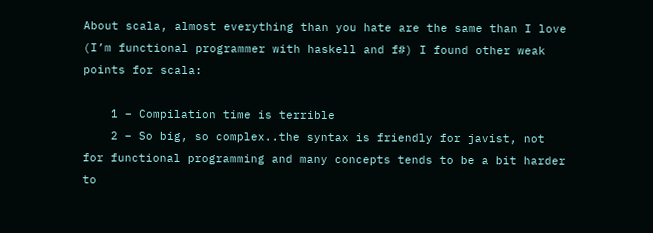About scala, almost everything than you hate are the same than I love (I’m functional programmer with haskell and f#) I found other weak points for scala:

    1 – Compilation time is terrible
    2 – So big, so complex..the syntax is friendly for javist, not for functional programming and many concepts tends to be a bit harder to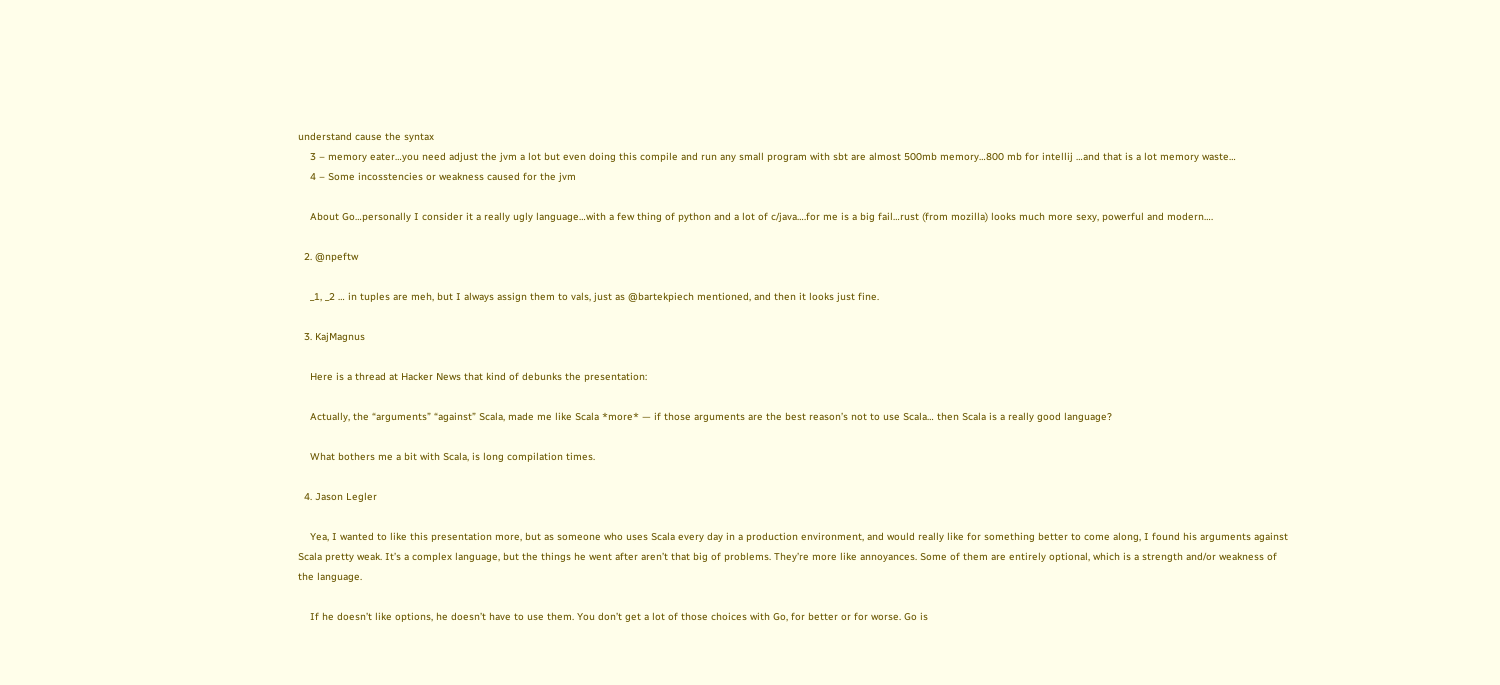understand cause the syntax
    3 – memory eater…you need adjust the jvm a lot but even doing this compile and run any small program with sbt are almost 500mb memory…800 mb for intellij …and that is a lot memory waste…
    4 – Some incosstencies or weakness caused for the jvm

    About Go…personally I consider it a really ugly language…with a few thing of python and a lot of c/java….for me is a big fail…rust (from mozilla) looks much more sexy, powerful and modern….

  2. @npeftw

    _1, _2 … in tuples are meh, but I always assign them to vals, just as @bartekpiech mentioned, and then it looks just fine.

  3. KajMagnus

    Here is a thread at Hacker News that kind of debunks the presentation:

    Actually, the “arguments” “against” Scala, made me like Scala *more* — if those arguments are the best reason’s not to use Scala… then Scala is a really good language?

    What bothers me a bit with Scala, is long compilation times.

  4. Jason Legler

    Yea, I wanted to like this presentation more, but as someone who uses Scala every day in a production environment, and would really like for something better to come along, I found his arguments against Scala pretty weak. It’s a complex language, but the things he went after aren’t that big of problems. They’re more like annoyances. Some of them are entirely optional, which is a strength and/or weakness of the language.

    If he doesn’t like options, he doesn’t have to use them. You don’t get a lot of those choices with Go, for better or for worse. Go is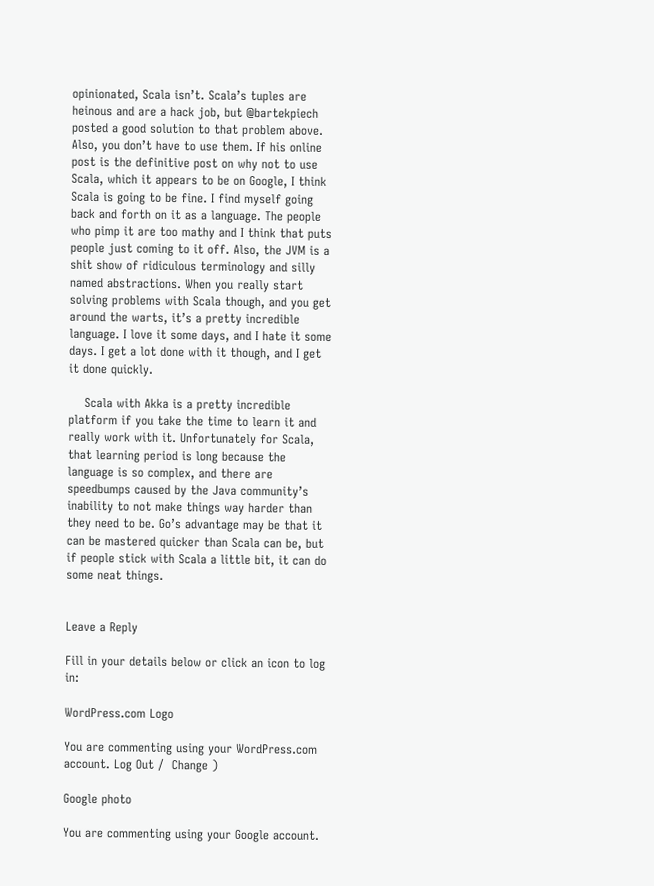opinionated, Scala isn’t. Scala’s tuples are heinous and are a hack job, but @bartekpiech posted a good solution to that problem above. Also, you don’t have to use them. If his online post is the definitive post on why not to use Scala, which it appears to be on Google, I think Scala is going to be fine. I find myself going back and forth on it as a language. The people who pimp it are too mathy and I think that puts people just coming to it off. Also, the JVM is a shit show of ridiculous terminology and silly named abstractions. When you really start solving problems with Scala though, and you get around the warts, it’s a pretty incredible language. I love it some days, and I hate it some days. I get a lot done with it though, and I get it done quickly.

    Scala with Akka is a pretty incredible platform if you take the time to learn it and really work with it. Unfortunately for Scala, that learning period is long because the language is so complex, and there are speedbumps caused by the Java community’s inability to not make things way harder than they need to be. Go’s advantage may be that it can be mastered quicker than Scala can be, but if people stick with Scala a little bit, it can do some neat things.


Leave a Reply

Fill in your details below or click an icon to log in:

WordPress.com Logo

You are commenting using your WordPress.com account. Log Out /  Change )

Google photo

You are commenting using your Google account.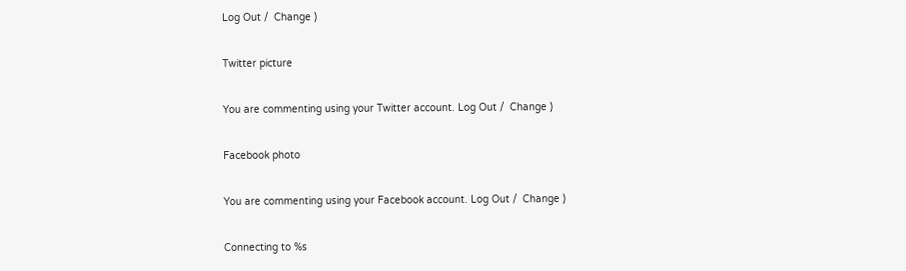Log Out /  Change )

Twitter picture

You are commenting using your Twitter account. Log Out /  Change )

Facebook photo

You are commenting using your Facebook account. Log Out /  Change )

Connecting to %s